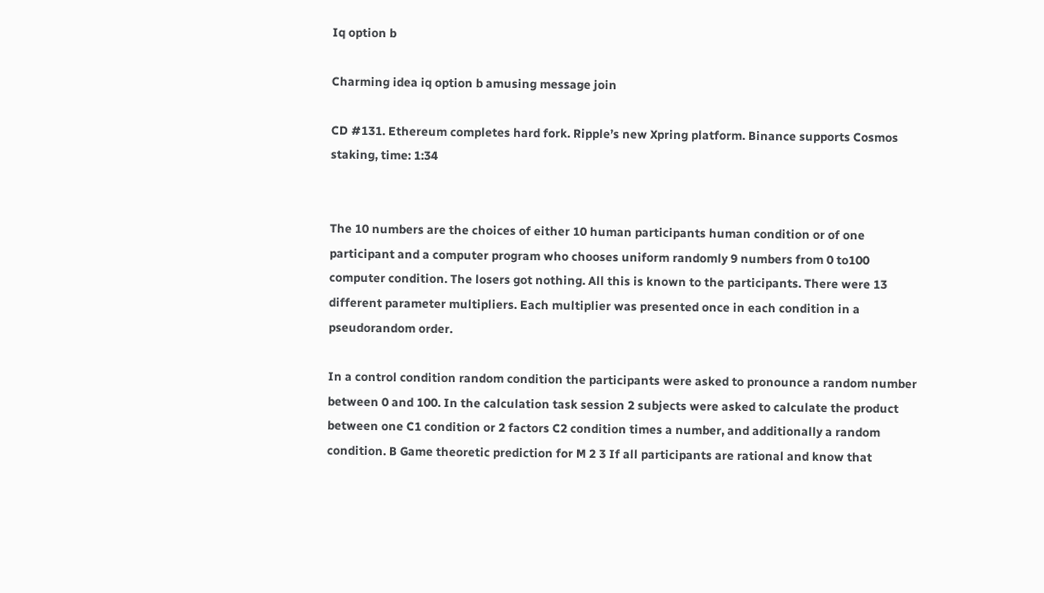Iq option b

Charming idea iq option b amusing message join

CD #131. Ethereum completes hard fork. Ripple’s new Xpring platform. Binance supports Cosmos staking, time: 1:34


The 10 numbers are the choices of either 10 human participants human condition or of one participant and a computer program who chooses uniform randomly 9 numbers from 0 to100 computer condition. The losers got nothing. All this is known to the participants. There were 13 different parameter multipliers. Each multiplier was presented once in each condition in a pseudorandom order.

In a control condition random condition the participants were asked to pronounce a random number between 0 and 100. In the calculation task session 2 subjects were asked to calculate the product between one C1 condition or 2 factors C2 condition times a number, and additionally a random condition. B Game theoretic prediction for M 2 3 If all participants are rational and know that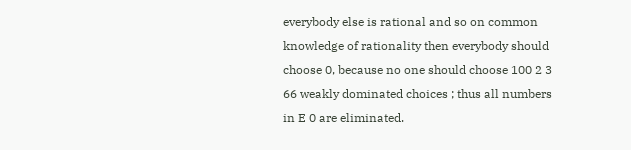everybody else is rational and so on common knowledge of rationality then everybody should choose 0, because no one should choose 100 2 3 66 weakly dominated choices ; thus all numbers in E 0 are eliminated.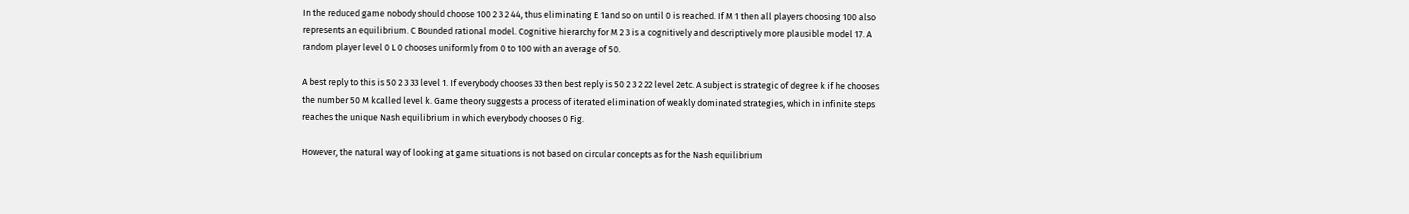In the reduced game nobody should choose 100 2 3 2 44, thus eliminating E 1and so on until 0 is reached. If M 1 then all players choosing 100 also represents an equilibrium. C Bounded rational model. Cognitive hierarchy for M 2 3 is a cognitively and descriptively more plausible model 17. A random player level 0 L 0 chooses uniformly from 0 to 100 with an average of 50.

A best reply to this is 50 2 3 33 level 1. If everybody chooses 33 then best reply is 50 2 3 2 22 level 2etc. A subject is strategic of degree k if he chooses the number 50 M kcalled level k. Game theory suggests a process of iterated elimination of weakly dominated strategies, which in infinite steps reaches the unique Nash equilibrium in which everybody chooses 0 Fig.

However, the natural way of looking at game situations is not based on circular concepts as for the Nash equilibrium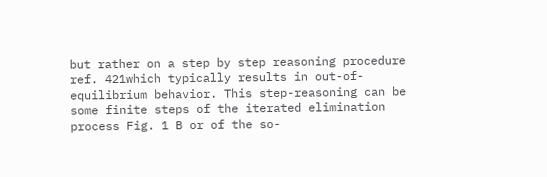but rather on a step by step reasoning procedure ref. 421which typically results in out-of-equilibrium behavior. This step-reasoning can be some finite steps of the iterated elimination process Fig. 1 B or of the so-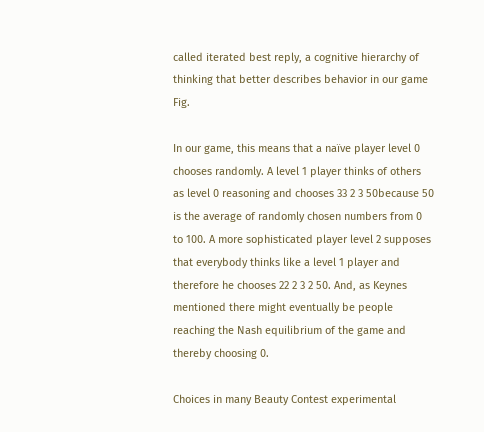called iterated best reply, a cognitive hierarchy of thinking that better describes behavior in our game Fig.

In our game, this means that a naïve player level 0 chooses randomly. A level 1 player thinks of others as level 0 reasoning and chooses 33 2 3 50because 50 is the average of randomly chosen numbers from 0 to 100. A more sophisticated player level 2 supposes that everybody thinks like a level 1 player and therefore he chooses 22 2 3 2 50. And, as Keynes mentioned there might eventually be people reaching the Nash equilibrium of the game and thereby choosing 0.

Choices in many Beauty Contest experimental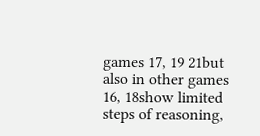games 17, 19 21but also in other games 16, 18show limited steps of reasoning,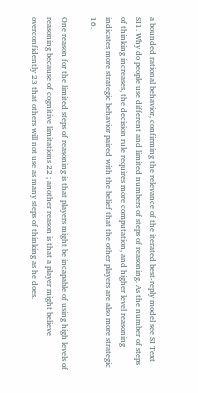a bounded rational behavior, confirming the relevance of the iterated best-reply model see SI Text SI1. Why do people use different and limited numbers of steps of reasoning. As the number of steps of thinking increases, the decision rule requires more computation, and higher level reasoning indicates more strategic behavior paired with the belief that the other players are also more strategic 16.

One reason for the limited steps of reasoning is that players might be incapable of using high levels of reasoning because of cognitive limitations 22 ; another reason is that a player might believe overconfidently 23 that others will not use as many steps of thinking as he does.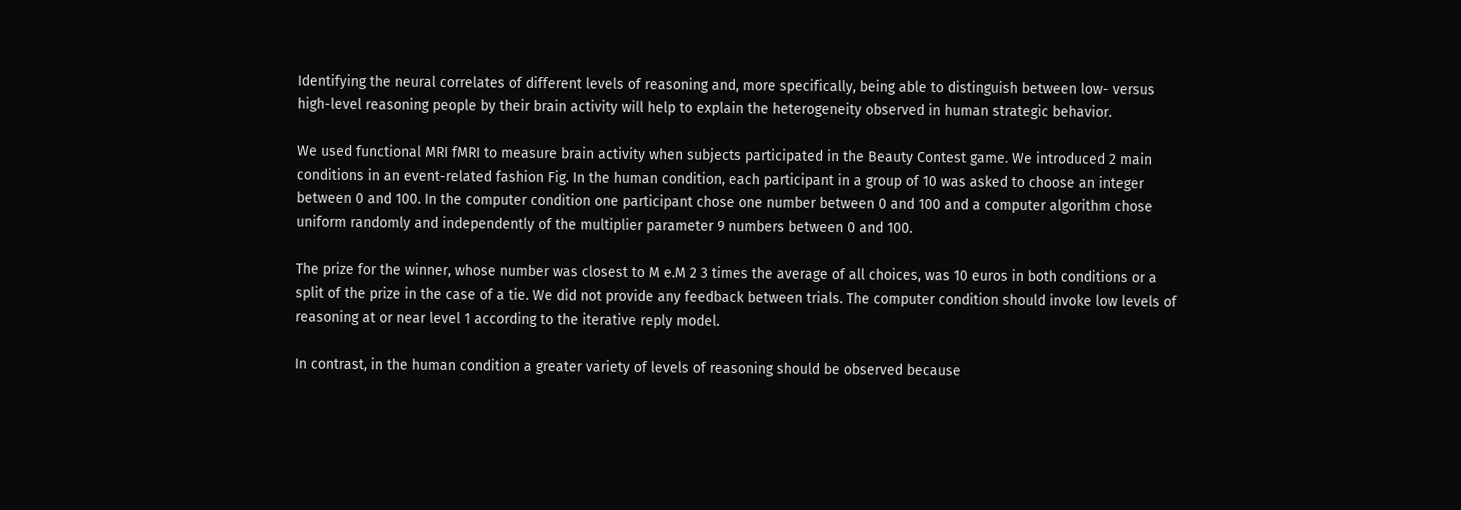Identifying the neural correlates of different levels of reasoning and, more specifically, being able to distinguish between low- versus high-level reasoning people by their brain activity will help to explain the heterogeneity observed in human strategic behavior.

We used functional MRI fMRI to measure brain activity when subjects participated in the Beauty Contest game. We introduced 2 main conditions in an event-related fashion Fig. In the human condition, each participant in a group of 10 was asked to choose an integer between 0 and 100. In the computer condition one participant chose one number between 0 and 100 and a computer algorithm chose uniform randomly and independently of the multiplier parameter 9 numbers between 0 and 100.

The prize for the winner, whose number was closest to M e.M 2 3 times the average of all choices, was 10 euros in both conditions or a split of the prize in the case of a tie. We did not provide any feedback between trials. The computer condition should invoke low levels of reasoning at or near level 1 according to the iterative reply model.

In contrast, in the human condition a greater variety of levels of reasoning should be observed because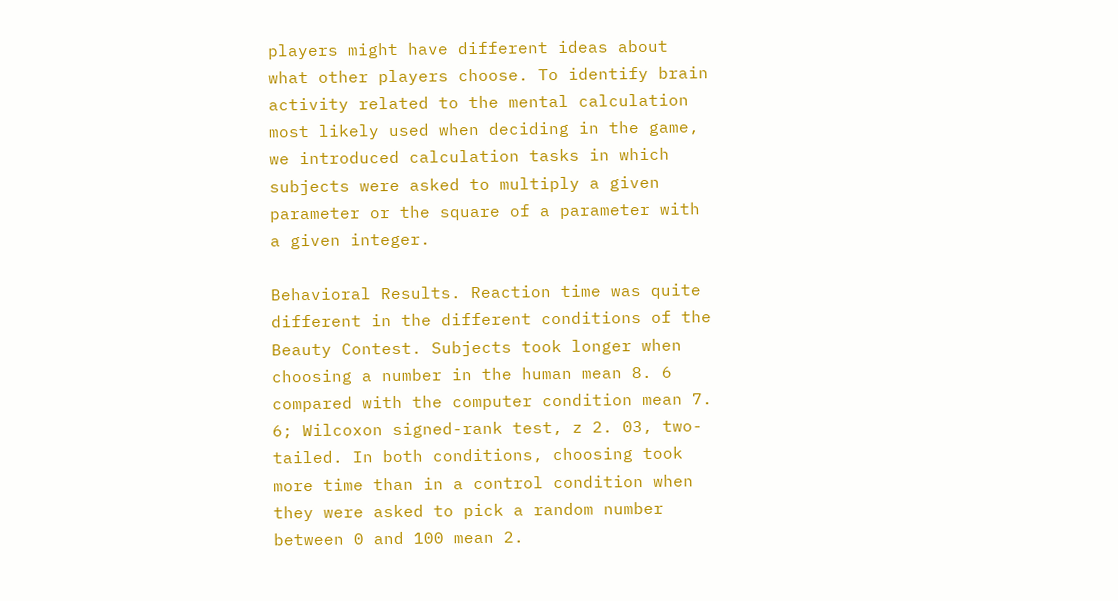players might have different ideas about what other players choose. To identify brain activity related to the mental calculation most likely used when deciding in the game, we introduced calculation tasks in which subjects were asked to multiply a given parameter or the square of a parameter with a given integer.

Behavioral Results. Reaction time was quite different in the different conditions of the Beauty Contest. Subjects took longer when choosing a number in the human mean 8. 6 compared with the computer condition mean 7. 6; Wilcoxon signed-rank test, z 2. 03, two-tailed. In both conditions, choosing took more time than in a control condition when they were asked to pick a random number between 0 and 100 mean 2.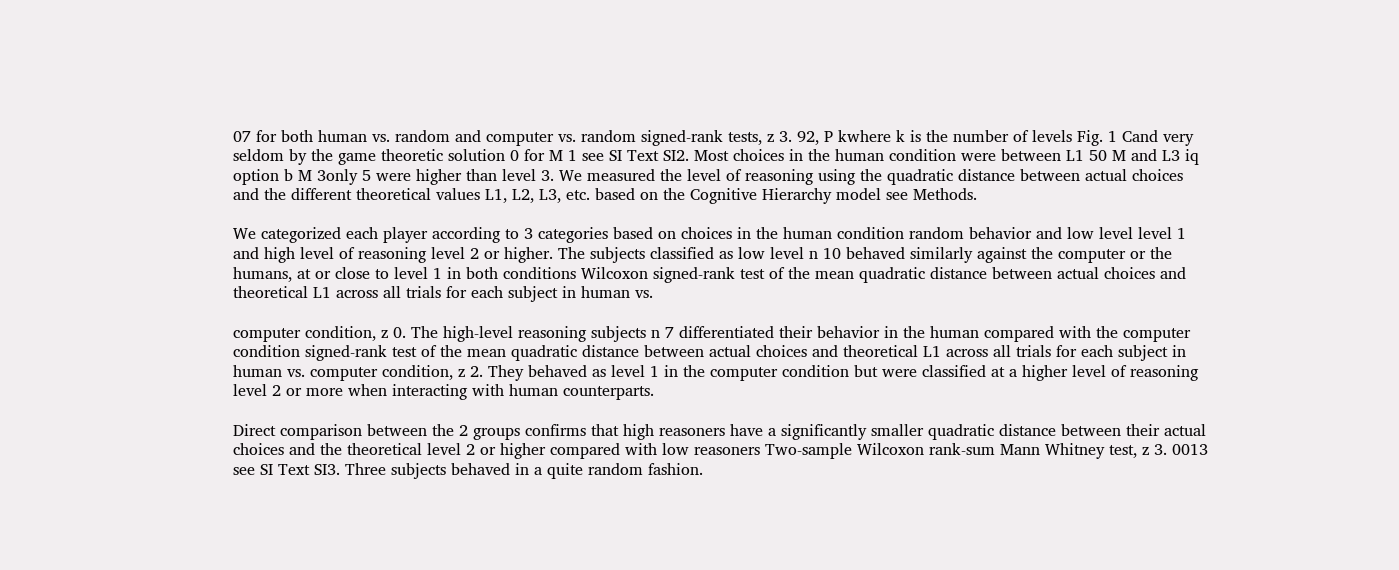07 for both human vs. random and computer vs. random signed-rank tests, z 3. 92, P kwhere k is the number of levels Fig. 1 Cand very seldom by the game theoretic solution 0 for M 1 see SI Text SI2. Most choices in the human condition were between L1 50 M and L3 iq option b M 3only 5 were higher than level 3. We measured the level of reasoning using the quadratic distance between actual choices and the different theoretical values L1, L2, L3, etc. based on the Cognitive Hierarchy model see Methods.

We categorized each player according to 3 categories based on choices in the human condition random behavior and low level level 1 and high level of reasoning level 2 or higher. The subjects classified as low level n 10 behaved similarly against the computer or the humans, at or close to level 1 in both conditions Wilcoxon signed-rank test of the mean quadratic distance between actual choices and theoretical L1 across all trials for each subject in human vs.

computer condition, z 0. The high-level reasoning subjects n 7 differentiated their behavior in the human compared with the computer condition signed-rank test of the mean quadratic distance between actual choices and theoretical L1 across all trials for each subject in human vs. computer condition, z 2. They behaved as level 1 in the computer condition but were classified at a higher level of reasoning level 2 or more when interacting with human counterparts.

Direct comparison between the 2 groups confirms that high reasoners have a significantly smaller quadratic distance between their actual choices and the theoretical level 2 or higher compared with low reasoners Two-sample Wilcoxon rank-sum Mann Whitney test, z 3. 0013 see SI Text SI3. Three subjects behaved in a quite random fashion.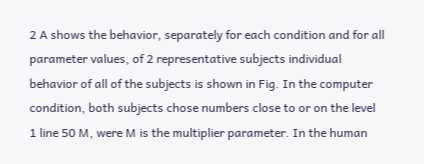2 A shows the behavior, separately for each condition and for all parameter values, of 2 representative subjects individual behavior of all of the subjects is shown in Fig. In the computer condition, both subjects chose numbers close to or on the level 1 line 50 M, were M is the multiplier parameter. In the human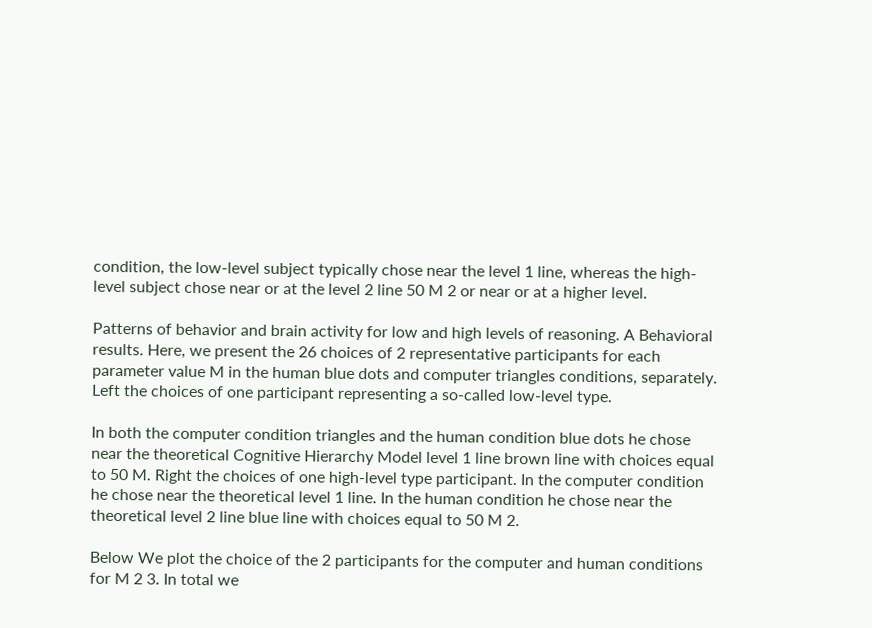condition, the low-level subject typically chose near the level 1 line, whereas the high-level subject chose near or at the level 2 line 50 M 2 or near or at a higher level.

Patterns of behavior and brain activity for low and high levels of reasoning. A Behavioral results. Here, we present the 26 choices of 2 representative participants for each parameter value M in the human blue dots and computer triangles conditions, separately. Left the choices of one participant representing a so-called low-level type.

In both the computer condition triangles and the human condition blue dots he chose near the theoretical Cognitive Hierarchy Model level 1 line brown line with choices equal to 50 M. Right the choices of one high-level type participant. In the computer condition he chose near the theoretical level 1 line. In the human condition he chose near the theoretical level 2 line blue line with choices equal to 50 M 2.

Below We plot the choice of the 2 participants for the computer and human conditions for M 2 3. In total we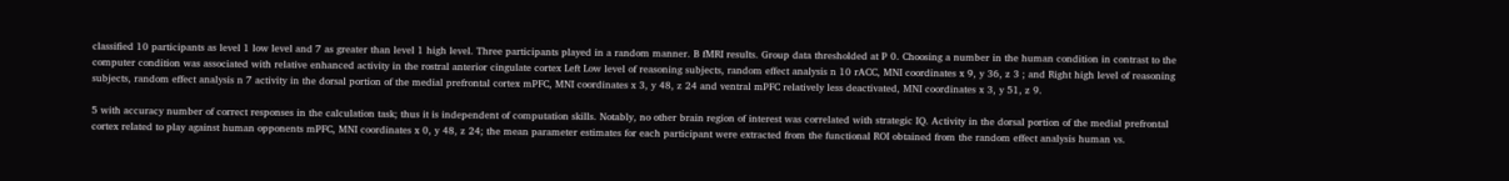classified 10 participants as level 1 low level and 7 as greater than level 1 high level. Three participants played in a random manner. B fMRI results. Group data thresholded at P 0. Choosing a number in the human condition in contrast to the computer condition was associated with relative enhanced activity in the rostral anterior cingulate cortex Left Low level of reasoning subjects, random effect analysis n 10 rACC, MNI coordinates x 9, y 36, z 3 ; and Right high level of reasoning subjects, random effect analysis n 7 activity in the dorsal portion of the medial prefrontal cortex mPFC, MNI coordinates x 3, y 48, z 24 and ventral mPFC relatively less deactivated, MNI coordinates x 3, y 51, z 9.

5 with accuracy number of correct responses in the calculation task; thus it is independent of computation skills. Notably, no other brain region of interest was correlated with strategic IQ. Activity in the dorsal portion of the medial prefrontal cortex related to play against human opponents mPFC, MNI coordinates x 0, y 48, z 24; the mean parameter estimates for each participant were extracted from the functional ROI obtained from the random effect analysis human vs.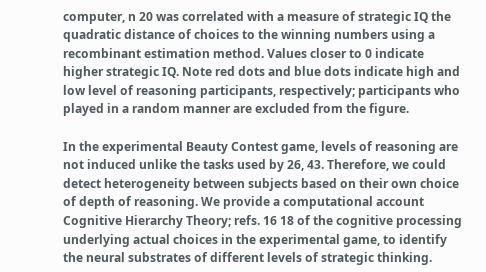computer, n 20 was correlated with a measure of strategic IQ the quadratic distance of choices to the winning numbers using a recombinant estimation method. Values closer to 0 indicate higher strategic IQ. Note red dots and blue dots indicate high and low level of reasoning participants, respectively; participants who played in a random manner are excluded from the figure.

In the experimental Beauty Contest game, levels of reasoning are not induced unlike the tasks used by 26, 43. Therefore, we could detect heterogeneity between subjects based on their own choice of depth of reasoning. We provide a computational account Cognitive Hierarchy Theory; refs. 16 18 of the cognitive processing underlying actual choices in the experimental game, to identify the neural substrates of different levels of strategic thinking.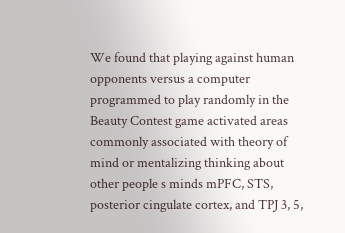We found that playing against human opponents versus a computer programmed to play randomly in the Beauty Contest game activated areas commonly associated with theory of mind or mentalizing thinking about other people s minds mPFC, STS, posterior cingulate cortex, and TPJ 3, 5,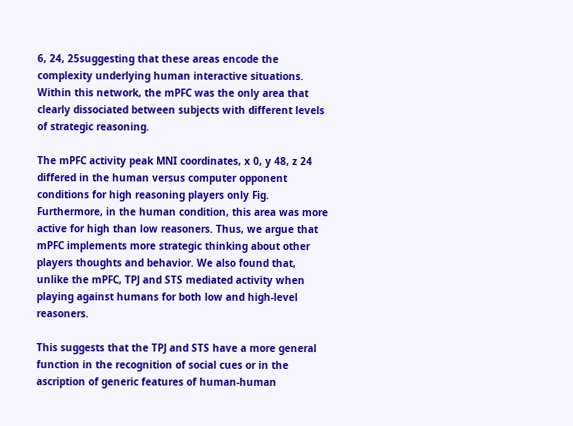6, 24, 25suggesting that these areas encode the complexity underlying human interactive situations. Within this network, the mPFC was the only area that clearly dissociated between subjects with different levels of strategic reasoning.

The mPFC activity peak MNI coordinates, x 0, y 48, z 24 differed in the human versus computer opponent conditions for high reasoning players only Fig. Furthermore, in the human condition, this area was more active for high than low reasoners. Thus, we argue that mPFC implements more strategic thinking about other players thoughts and behavior. We also found that, unlike the mPFC, TPJ and STS mediated activity when playing against humans for both low and high-level reasoners.

This suggests that the TPJ and STS have a more general function in the recognition of social cues or in the ascription of generic features of human-human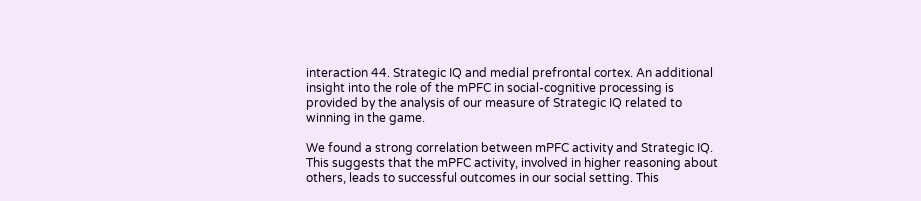interaction 44. Strategic IQ and medial prefrontal cortex. An additional insight into the role of the mPFC in social-cognitive processing is provided by the analysis of our measure of Strategic IQ related to winning in the game.

We found a strong correlation between mPFC activity and Strategic IQ. This suggests that the mPFC activity, involved in higher reasoning about others, leads to successful outcomes in our social setting. This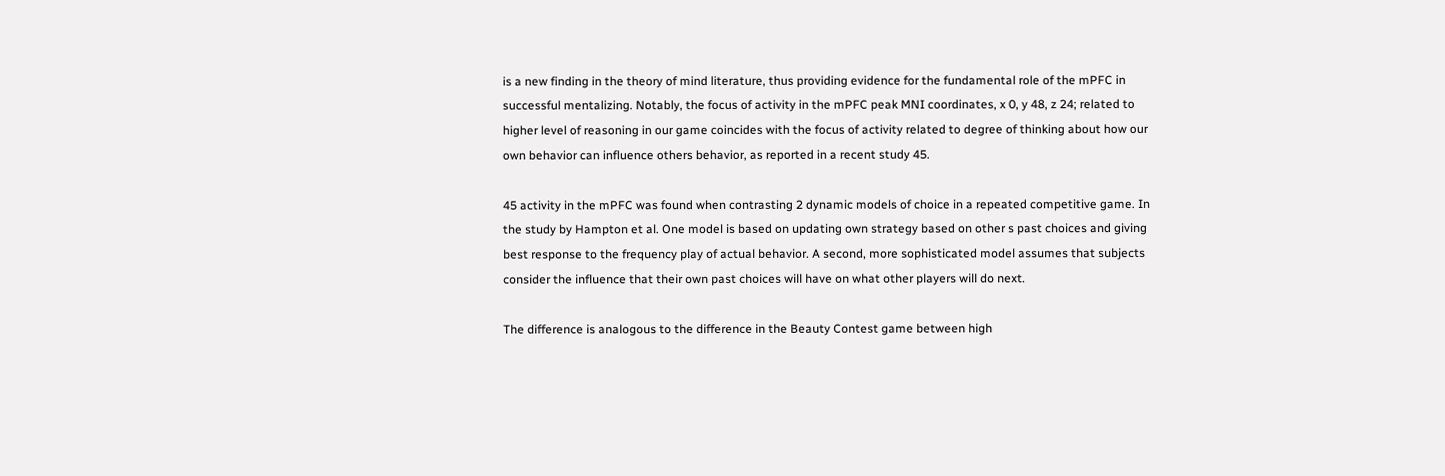is a new finding in the theory of mind literature, thus providing evidence for the fundamental role of the mPFC in successful mentalizing. Notably, the focus of activity in the mPFC peak MNI coordinates, x 0, y 48, z 24; related to higher level of reasoning in our game coincides with the focus of activity related to degree of thinking about how our own behavior can influence others behavior, as reported in a recent study 45.

45 activity in the mPFC was found when contrasting 2 dynamic models of choice in a repeated competitive game. In the study by Hampton et al. One model is based on updating own strategy based on other s past choices and giving best response to the frequency play of actual behavior. A second, more sophisticated model assumes that subjects consider the influence that their own past choices will have on what other players will do next.

The difference is analogous to the difference in the Beauty Contest game between high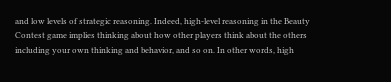and low levels of strategic reasoning. Indeed, high-level reasoning in the Beauty Contest game implies thinking about how other players think about the others including your own thinking and behavior, and so on. In other words, high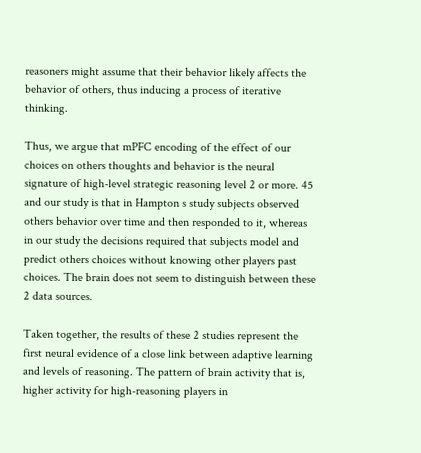reasoners might assume that their behavior likely affects the behavior of others, thus inducing a process of iterative thinking.

Thus, we argue that mPFC encoding of the effect of our choices on others thoughts and behavior is the neural signature of high-level strategic reasoning level 2 or more. 45 and our study is that in Hampton s study subjects observed others behavior over time and then responded to it, whereas in our study the decisions required that subjects model and predict others choices without knowing other players past choices. The brain does not seem to distinguish between these 2 data sources.

Taken together, the results of these 2 studies represent the first neural evidence of a close link between adaptive learning and levels of reasoning. The pattern of brain activity that is, higher activity for high-reasoning players in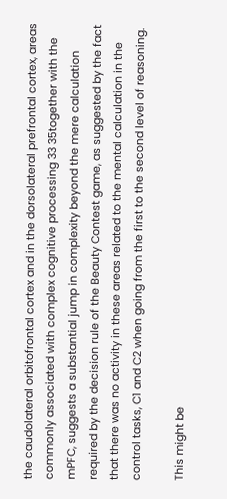the caudolateral orbitofrontal cortex and in the dorsolateral prefrontal cortex, areas commonly associated with complex cognitive processing 33 35together with the mPFC, suggests a substantial jump in complexity beyond the mere calculation required by the decision rule of the Beauty Contest game, as suggested by the fact that there was no activity in these areas related to the mental calculation in the control tasks, C1 and C2 when going from the first to the second level of reasoning.

This might be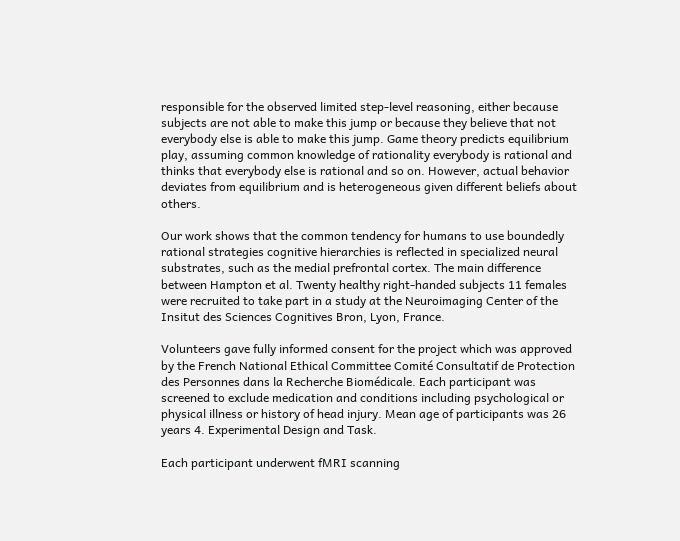responsible for the observed limited step-level reasoning, either because subjects are not able to make this jump or because they believe that not everybody else is able to make this jump. Game theory predicts equilibrium play, assuming common knowledge of rationality everybody is rational and thinks that everybody else is rational and so on. However, actual behavior deviates from equilibrium and is heterogeneous given different beliefs about others.

Our work shows that the common tendency for humans to use boundedly rational strategies cognitive hierarchies is reflected in specialized neural substrates, such as the medial prefrontal cortex. The main difference between Hampton et al. Twenty healthy right-handed subjects 11 females were recruited to take part in a study at the Neuroimaging Center of the Insitut des Sciences Cognitives Bron, Lyon, France.

Volunteers gave fully informed consent for the project which was approved by the French National Ethical Committee Comité Consultatif de Protection des Personnes dans la Recherche Biomédicale. Each participant was screened to exclude medication and conditions including psychological or physical illness or history of head injury. Mean age of participants was 26 years 4. Experimental Design and Task.

Each participant underwent fMRI scanning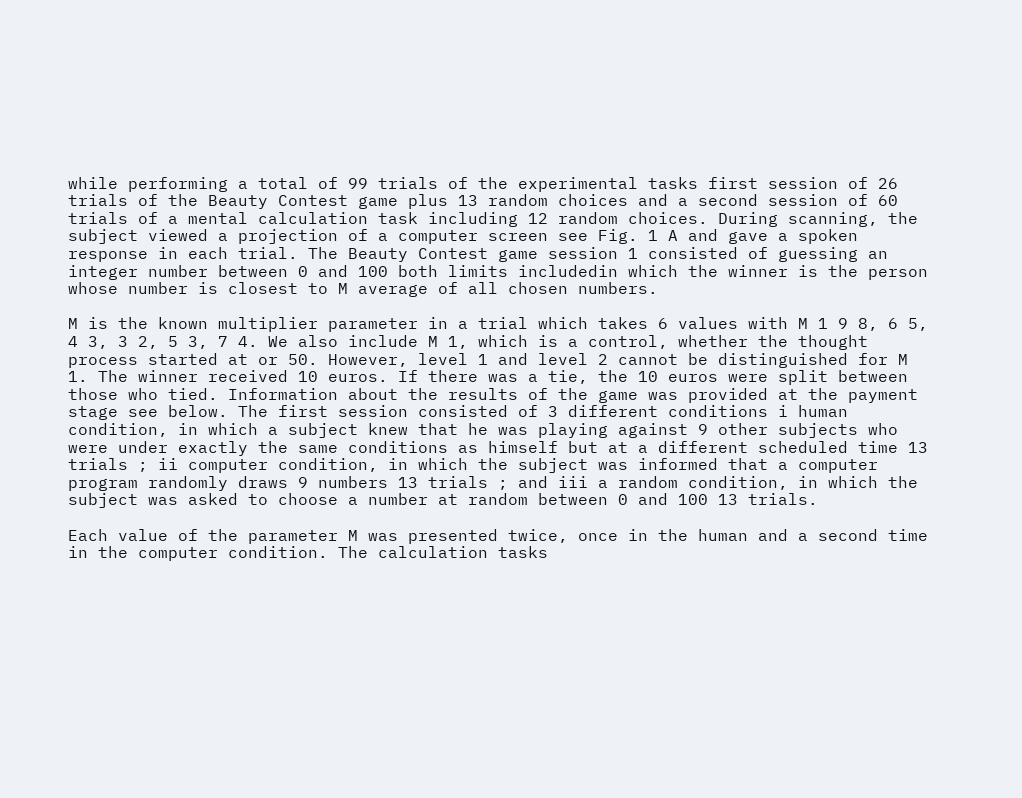while performing a total of 99 trials of the experimental tasks first session of 26 trials of the Beauty Contest game plus 13 random choices and a second session of 60 trials of a mental calculation task including 12 random choices. During scanning, the subject viewed a projection of a computer screen see Fig. 1 A and gave a spoken response in each trial. The Beauty Contest game session 1 consisted of guessing an integer number between 0 and 100 both limits includedin which the winner is the person whose number is closest to M average of all chosen numbers.

M is the known multiplier parameter in a trial which takes 6 values with M 1 9 8, 6 5, 4 3, 3 2, 5 3, 7 4. We also include M 1, which is a control, whether the thought process started at or 50. However, level 1 and level 2 cannot be distinguished for M 1. The winner received 10 euros. If there was a tie, the 10 euros were split between those who tied. Information about the results of the game was provided at the payment stage see below. The first session consisted of 3 different conditions i human condition, in which a subject knew that he was playing against 9 other subjects who were under exactly the same conditions as himself but at a different scheduled time 13 trials ; ii computer condition, in which the subject was informed that a computer program randomly draws 9 numbers 13 trials ; and iii a random condition, in which the subject was asked to choose a number at random between 0 and 100 13 trials.

Each value of the parameter M was presented twice, once in the human and a second time in the computer condition. The calculation tasks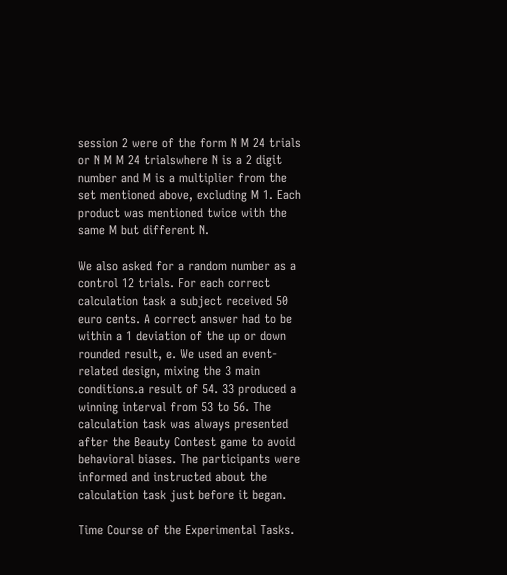session 2 were of the form N M 24 trials or N M M 24 trialswhere N is a 2 digit number and M is a multiplier from the set mentioned above, excluding M 1. Each product was mentioned twice with the same M but different N.

We also asked for a random number as a control 12 trials. For each correct calculation task a subject received 50 euro cents. A correct answer had to be within a 1 deviation of the up or down rounded result, e. We used an event-related design, mixing the 3 main conditions.a result of 54. 33 produced a winning interval from 53 to 56. The calculation task was always presented after the Beauty Contest game to avoid behavioral biases. The participants were informed and instructed about the calculation task just before it began.

Time Course of the Experimental Tasks.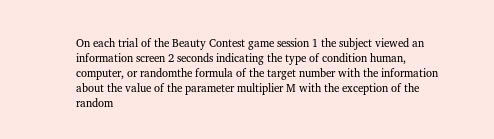On each trial of the Beauty Contest game session 1 the subject viewed an information screen 2 seconds indicating the type of condition human, computer, or randomthe formula of the target number with the information about the value of the parameter multiplier M with the exception of the random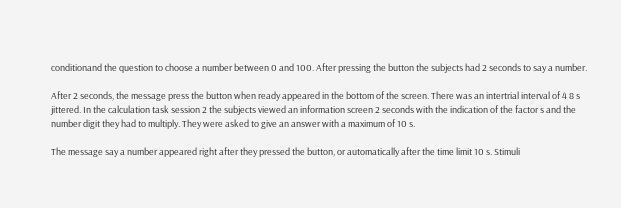conditionand the question to choose a number between 0 and 100. After pressing the button the subjects had 2 seconds to say a number.

After 2 seconds, the message press the button when ready appeared in the bottom of the screen. There was an intertrial interval of 4 8 s jittered. In the calculation task session 2 the subjects viewed an information screen 2 seconds with the indication of the factor s and the number digit they had to multiply. They were asked to give an answer with a maximum of 10 s.

The message say a number appeared right after they pressed the button, or automatically after the time limit 10 s. Stimuli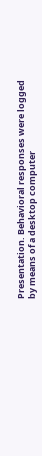Presentation. Behavioral responses were logged by means of a desktop computer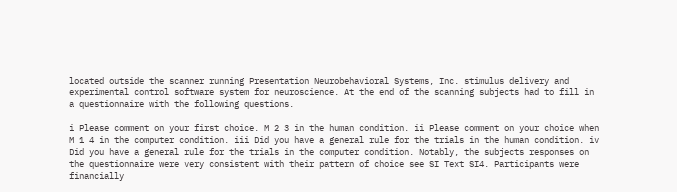located outside the scanner running Presentation Neurobehavioral Systems, Inc. stimulus delivery and experimental control software system for neuroscience. At the end of the scanning subjects had to fill in a questionnaire with the following questions.

i Please comment on your first choice. M 2 3 in the human condition. ii Please comment on your choice when M 1 4 in the computer condition. iii Did you have a general rule for the trials in the human condition. iv Did you have a general rule for the trials in the computer condition. Notably, the subjects responses on the questionnaire were very consistent with their pattern of choice see SI Text SI4. Participants were financially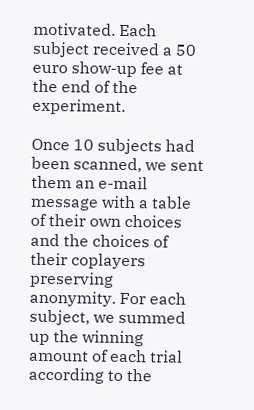motivated. Each subject received a 50 euro show-up fee at the end of the experiment.

Once 10 subjects had been scanned, we sent them an e-mail message with a table of their own choices and the choices of their coplayers preserving anonymity. For each subject, we summed up the winning amount of each trial according to the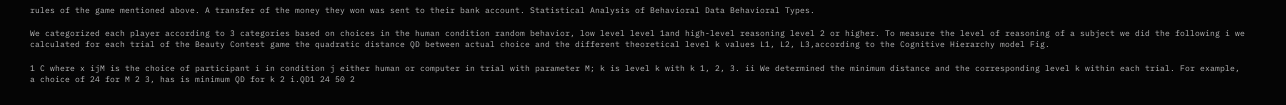rules of the game mentioned above. A transfer of the money they won was sent to their bank account. Statistical Analysis of Behavioral Data Behavioral Types.

We categorized each player according to 3 categories based on choices in the human condition random behavior, low level level 1and high-level reasoning level 2 or higher. To measure the level of reasoning of a subject we did the following i we calculated for each trial of the Beauty Contest game the quadratic distance QD between actual choice and the different theoretical level k values L1, L2, L3,according to the Cognitive Hierarchy model Fig.

1 C where x ijM is the choice of participant i in condition j either human or computer in trial with parameter M; k is level k with k 1, 2, 3. ii We determined the minimum distance and the corresponding level k within each trial. For example, a choice of 24 for M 2 3, has is minimum QD for k 2 i.QD1 24 50 2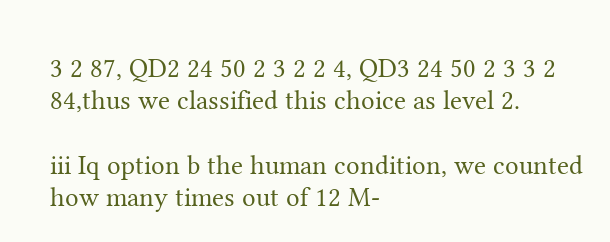3 2 87, QD2 24 50 2 3 2 2 4, QD3 24 50 2 3 3 2 84,thus we classified this choice as level 2.

iii Iq option b the human condition, we counted how many times out of 12 M-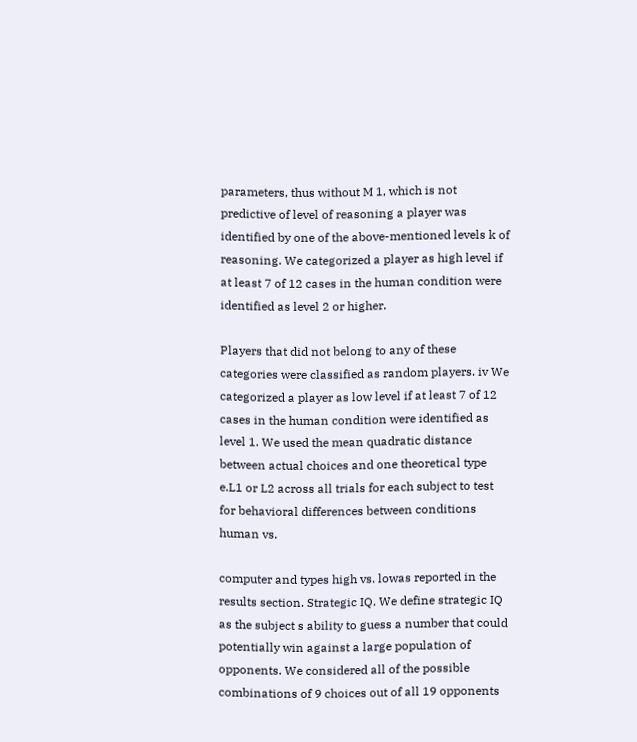parameters, thus without M 1, which is not predictive of level of reasoning a player was identified by one of the above-mentioned levels k of reasoning. We categorized a player as high level if at least 7 of 12 cases in the human condition were identified as level 2 or higher.

Players that did not belong to any of these categories were classified as random players. iv We categorized a player as low level if at least 7 of 12 cases in the human condition were identified as level 1. We used the mean quadratic distance between actual choices and one theoretical type e.L1 or L2 across all trials for each subject to test for behavioral differences between conditions human vs.

computer and types high vs. lowas reported in the results section. Strategic IQ. We define strategic IQ as the subject s ability to guess a number that could potentially win against a large population of opponents. We considered all of the possible combinations of 9 choices out of all 19 opponents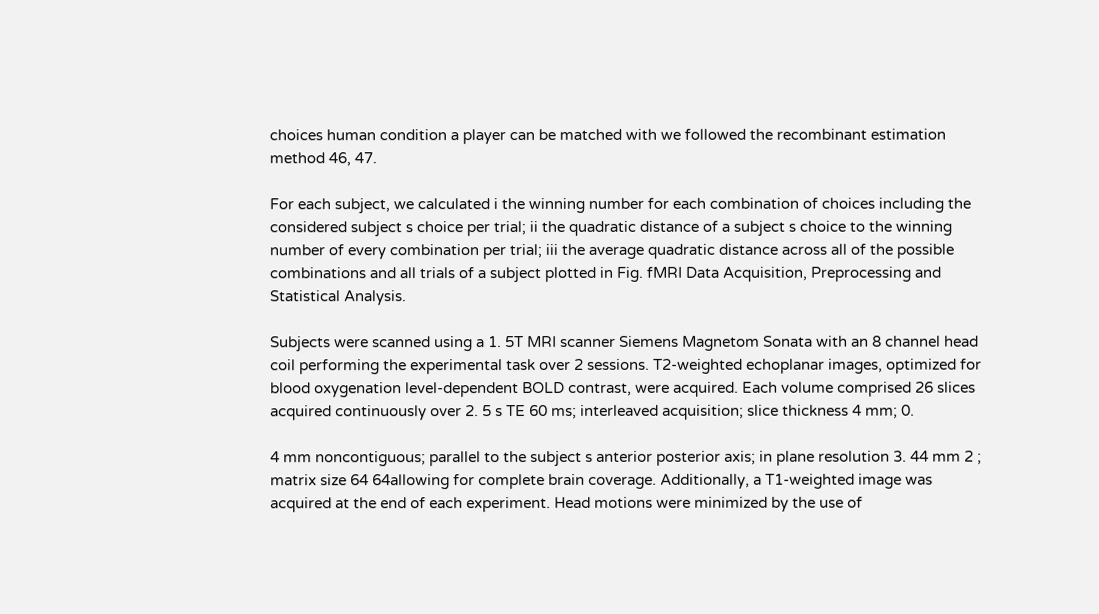choices human condition a player can be matched with we followed the recombinant estimation method 46, 47.

For each subject, we calculated i the winning number for each combination of choices including the considered subject s choice per trial; ii the quadratic distance of a subject s choice to the winning number of every combination per trial; iii the average quadratic distance across all of the possible combinations and all trials of a subject plotted in Fig. fMRI Data Acquisition, Preprocessing and Statistical Analysis.

Subjects were scanned using a 1. 5T MRI scanner Siemens Magnetom Sonata with an 8 channel head coil performing the experimental task over 2 sessions. T2-weighted echoplanar images, optimized for blood oxygenation level-dependent BOLD contrast, were acquired. Each volume comprised 26 slices acquired continuously over 2. 5 s TE 60 ms; interleaved acquisition; slice thickness 4 mm; 0.

4 mm noncontiguous; parallel to the subject s anterior posterior axis; in plane resolution 3. 44 mm 2 ; matrix size 64 64allowing for complete brain coverage. Additionally, a T1-weighted image was acquired at the end of each experiment. Head motions were minimized by the use of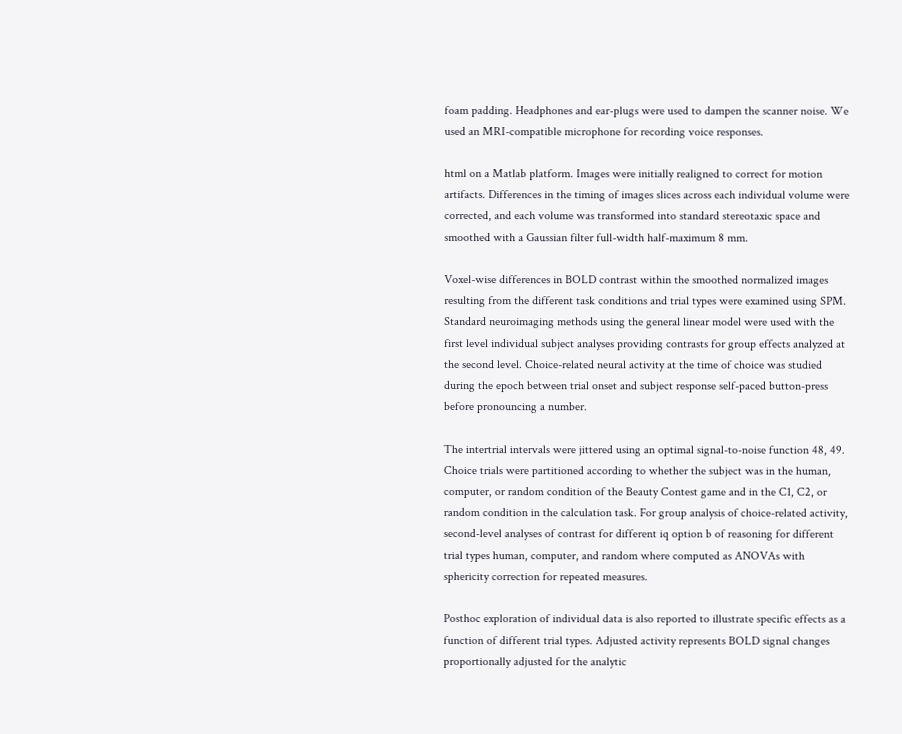foam padding. Headphones and ear-plugs were used to dampen the scanner noise. We used an MRI-compatible microphone for recording voice responses.

html on a Matlab platform. Images were initially realigned to correct for motion artifacts. Differences in the timing of images slices across each individual volume were corrected, and each volume was transformed into standard stereotaxic space and smoothed with a Gaussian filter full-width half-maximum 8 mm.

Voxel-wise differences in BOLD contrast within the smoothed normalized images resulting from the different task conditions and trial types were examined using SPM. Standard neuroimaging methods using the general linear model were used with the first level individual subject analyses providing contrasts for group effects analyzed at the second level. Choice-related neural activity at the time of choice was studied during the epoch between trial onset and subject response self-paced button-press before pronouncing a number.

The intertrial intervals were jittered using an optimal signal-to-noise function 48, 49. Choice trials were partitioned according to whether the subject was in the human, computer, or random condition of the Beauty Contest game and in the C1, C2, or random condition in the calculation task. For group analysis of choice-related activity, second-level analyses of contrast for different iq option b of reasoning for different trial types human, computer, and random where computed as ANOVAs with sphericity correction for repeated measures.

Posthoc exploration of individual data is also reported to illustrate specific effects as a function of different trial types. Adjusted activity represents BOLD signal changes proportionally adjusted for the analytic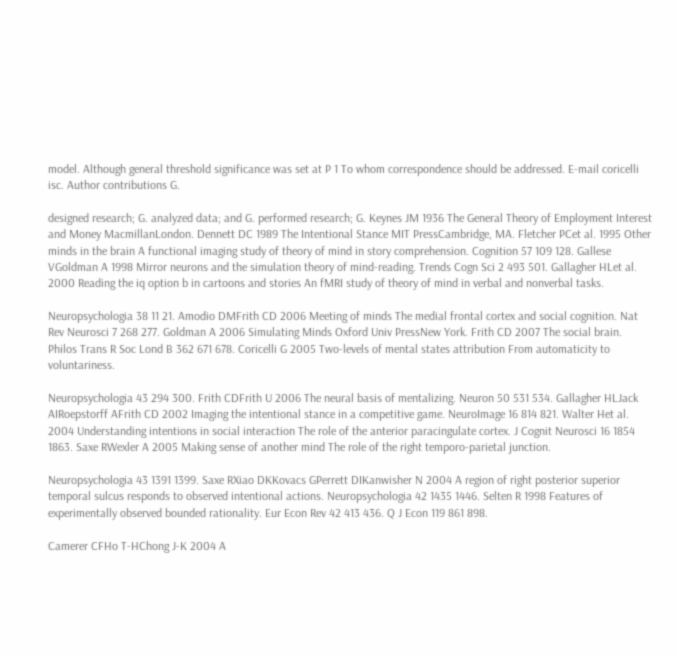model. Although general threshold significance was set at P 1 To whom correspondence should be addressed. E-mail coricelli isc. Author contributions G.

designed research; G. analyzed data; and G. performed research; G. Keynes JM 1936 The General Theory of Employment Interest and Money MacmillanLondon. Dennett DC 1989 The Intentional Stance MIT PressCambridge, MA. Fletcher PCet al. 1995 Other minds in the brain A functional imaging study of theory of mind in story comprehension. Cognition 57 109 128. Gallese VGoldman A 1998 Mirror neurons and the simulation theory of mind-reading. Trends Cogn Sci 2 493 501. Gallagher HLet al. 2000 Reading the iq option b in cartoons and stories An fMRI study of theory of mind in verbal and nonverbal tasks.

Neuropsychologia 38 11 21. Amodio DMFrith CD 2006 Meeting of minds The medial frontal cortex and social cognition. Nat Rev Neurosci 7 268 277. Goldman A 2006 Simulating Minds Oxford Univ PressNew York. Frith CD 2007 The social brain. Philos Trans R Soc Lond B 362 671 678. Coricelli G 2005 Two-levels of mental states attribution From automaticity to voluntariness.

Neuropsychologia 43 294 300. Frith CDFrith U 2006 The neural basis of mentalizing. Neuron 50 531 534. Gallagher HLJack AIRoepstorff AFrith CD 2002 Imaging the intentional stance in a competitive game. NeuroImage 16 814 821. Walter Het al. 2004 Understanding intentions in social interaction The role of the anterior paracingulate cortex. J Cognit Neurosci 16 1854 1863. Saxe RWexler A 2005 Making sense of another mind The role of the right temporo-parietal junction.

Neuropsychologia 43 1391 1399. Saxe RXiao DKKovacs GPerrett DIKanwisher N 2004 A region of right posterior superior temporal sulcus responds to observed intentional actions. Neuropsychologia 42 1435 1446. Selten R 1998 Features of experimentally observed bounded rationality. Eur Econ Rev 42 413 436. Q J Econ 119 861 898.

Camerer CFHo T-HChong J-K 2004 A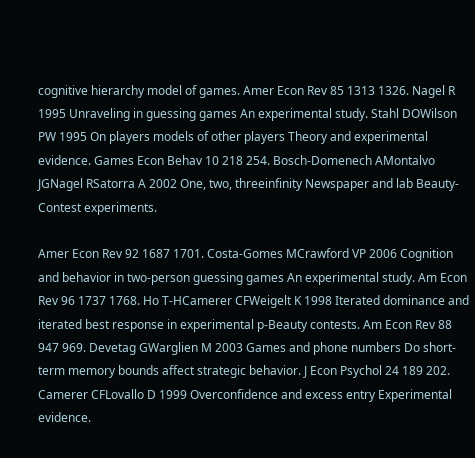cognitive hierarchy model of games. Amer Econ Rev 85 1313 1326. Nagel R 1995 Unraveling in guessing games An experimental study. Stahl DOWilson PW 1995 On players models of other players Theory and experimental evidence. Games Econ Behav 10 218 254. Bosch-Domenech AMontalvo JGNagel RSatorra A 2002 One, two, threeinfinity Newspaper and lab Beauty-Contest experiments.

Amer Econ Rev 92 1687 1701. Costa-Gomes MCrawford VP 2006 Cognition and behavior in two-person guessing games An experimental study. Am Econ Rev 96 1737 1768. Ho T-HCamerer CFWeigelt K 1998 Iterated dominance and iterated best response in experimental p-Beauty contests. Am Econ Rev 88 947 969. Devetag GWarglien M 2003 Games and phone numbers Do short-term memory bounds affect strategic behavior. J Econ Psychol 24 189 202. Camerer CFLovallo D 1999 Overconfidence and excess entry Experimental evidence.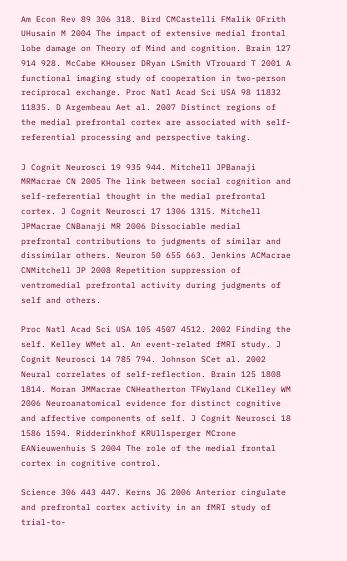Am Econ Rev 89 306 318. Bird CMCastelli FMalik OFrith UHusain M 2004 The impact of extensive medial frontal lobe damage on Theory of Mind and cognition. Brain 127 914 928. McCabe KHouser DRyan LSmith VTrouard T 2001 A functional imaging study of cooperation in two-person reciprocal exchange. Proc Natl Acad Sci USA 98 11832 11835. D Argembeau Aet al. 2007 Distinct regions of the medial prefrontal cortex are associated with self-referential processing and perspective taking.

J Cognit Neurosci 19 935 944. Mitchell JPBanaji MRMacrae CN 2005 The link between social cognition and self-referential thought in the medial prefrontal cortex. J Cognit Neurosci 17 1306 1315. Mitchell JPMacrae CNBanaji MR 2006 Dissociable medial prefrontal contributions to judgments of similar and dissimilar others. Neuron 50 655 663. Jenkins ACMacrae CNMitchell JP 2008 Repetition suppression of ventromedial prefrontal activity during judgments of self and others.

Proc Natl Acad Sci USA 105 4507 4512. 2002 Finding the self. Kelley WMet al. An event-related fMRI study. J Cognit Neurosci 14 785 794. Johnson SCet al. 2002 Neural correlates of self-reflection. Brain 125 1808 1814. Moran JMMacrae CNHeatherton TFWyland CLKelley WM 2006 Neuroanatomical evidence for distinct cognitive and affective components of self. J Cognit Neurosci 18 1586 1594. Ridderinkhof KRUllsperger MCrone EANieuwenhuis S 2004 The role of the medial frontal cortex in cognitive control.

Science 306 443 447. Kerns JG 2006 Anterior cingulate and prefrontal cortex activity in an fMRI study of trial-to-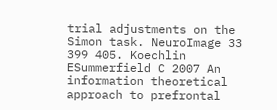trial adjustments on the Simon task. NeuroImage 33 399 405. Koechlin ESummerfield C 2007 An information theoretical approach to prefrontal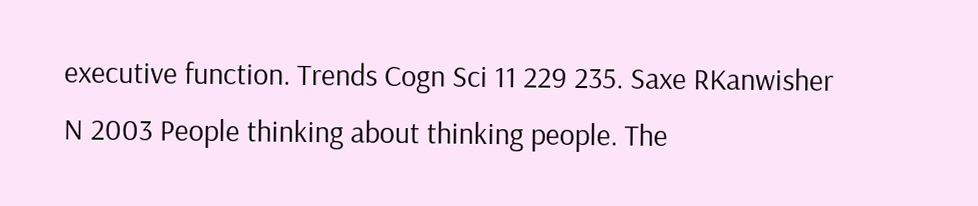executive function. Trends Cogn Sci 11 229 235. Saxe RKanwisher N 2003 People thinking about thinking people. The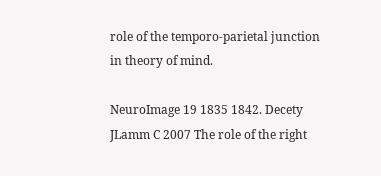role of the temporo-parietal junction in theory of mind.

NeuroImage 19 1835 1842. Decety JLamm C 2007 The role of the right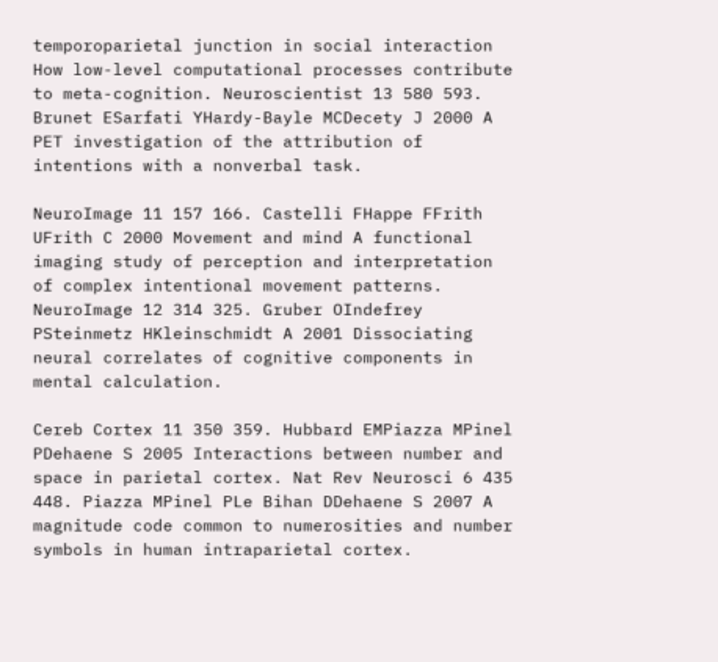temporoparietal junction in social interaction How low-level computational processes contribute to meta-cognition. Neuroscientist 13 580 593. Brunet ESarfati YHardy-Bayle MCDecety J 2000 A PET investigation of the attribution of intentions with a nonverbal task.

NeuroImage 11 157 166. Castelli FHappe FFrith UFrith C 2000 Movement and mind A functional imaging study of perception and interpretation of complex intentional movement patterns. NeuroImage 12 314 325. Gruber OIndefrey PSteinmetz HKleinschmidt A 2001 Dissociating neural correlates of cognitive components in mental calculation.

Cereb Cortex 11 350 359. Hubbard EMPiazza MPinel PDehaene S 2005 Interactions between number and space in parietal cortex. Nat Rev Neurosci 6 435 448. Piazza MPinel PLe Bihan DDehaene S 2007 A magnitude code common to numerosities and number symbols in human intraparietal cortex.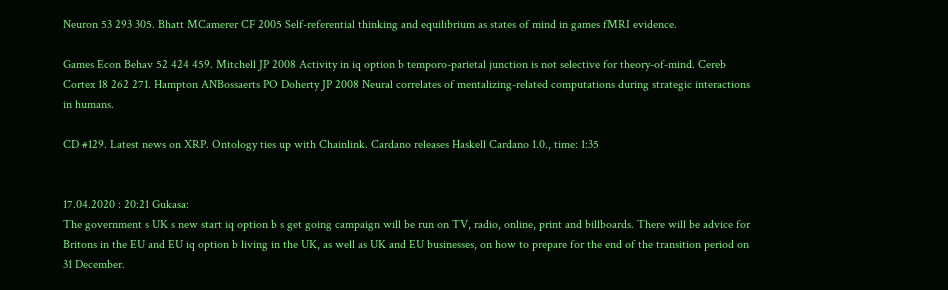Neuron 53 293 305. Bhatt MCamerer CF 2005 Self-referential thinking and equilibrium as states of mind in games fMRI evidence.

Games Econ Behav 52 424 459. Mitchell JP 2008 Activity in iq option b temporo-parietal junction is not selective for theory-of-mind. Cereb Cortex 18 262 271. Hampton ANBossaerts PO Doherty JP 2008 Neural correlates of mentalizing-related computations during strategic interactions in humans.

CD #129. Latest news on XRP. Ontology ties up with Chainlink. Cardano releases Haskell Cardano 1.0., time: 1:35


17.04.2020 : 20:21 Gukasa:
The government s UK s new start iq option b s get going campaign will be run on TV, radio, online, print and billboards. There will be advice for Britons in the EU and EU iq option b living in the UK, as well as UK and EU businesses, on how to prepare for the end of the transition period on 31 December.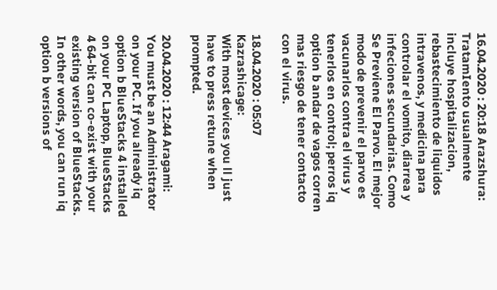16.04.2020 : 20:18 Arazshura:
TratamIento usualmente incluye hospitalizacion, rebastecimiento de liquidos intravenos, y medicina para controlar el vomito, diarrea y infeciones secundarias. Como Se Previene El Parvo. El mejor modo de prevenir el parvo es vacunarlos contra el virus y tenerlos en control; perros iq option b andar de vagos corren mas riesgo de tener contacto con el virus.

18.04.2020 : 05:07 Kazrashicage:
With most devices you ll just have to press retune when prompted.

20.04.2020 : 12:44 Aragami:
You must be an Administrator on your PC. If you already iq option b BlueStacks 4 installed on your PC Laptop, BlueStacks 4 64-bit can co-exist with your existing version of BlueStacks. In other words, you can run iq option b versions of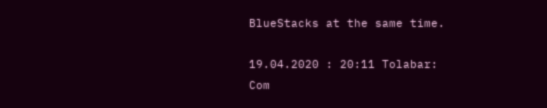BlueStacks at the same time.

19.04.2020 : 20:11 Tolabar:
Com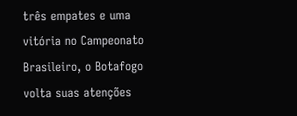três empates e uma vitória no Campeonato Brasileiro, o Botafogo volta suas atenções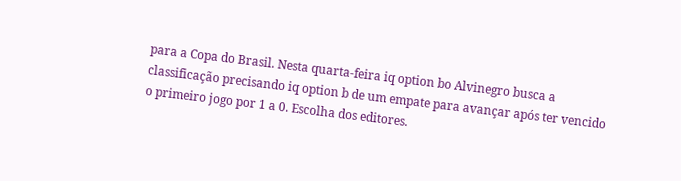para a Copa do Brasil. Nesta quarta-feira iq option bo Alvinegro busca a classificação precisando iq option b de um empate para avançar após ter vencido o primeiro jogo por 1 a 0. Escolha dos editores.